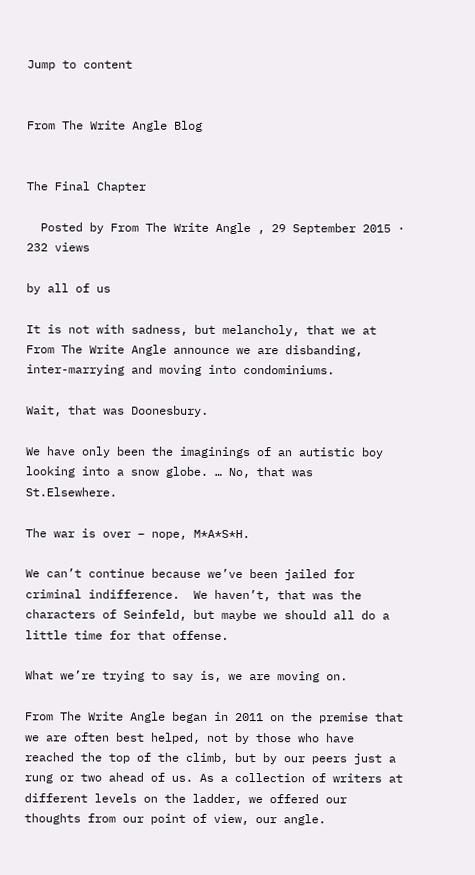Jump to content


From The Write Angle Blog


The Final Chapter

  Posted by From The Write Angle , 29 September 2015 · 232 views

by all of us

It is not with sadness, but melancholy, that we at From The Write Angle announce we are disbanding, inter-marrying and moving into condominiums.

Wait, that was Doonesbury.

We have only been the imaginings of an autistic boy looking into a snow globe. … No, that was St.Elsewhere.

The war is over – nope, M*A*S*H.

We can’t continue because we’ve been jailed for criminal indifference.  We haven’t, that was the characters of Seinfeld, but maybe we should all do a little time for that offense.

What we’re trying to say is, we are moving on.

From The Write Angle began in 2011 on the premise that we are often best helped, not by those who have reached the top of the climb, but by our peers just a rung or two ahead of us. As a collection of writers at different levels on the ladder, we offered our thoughts from our point of view, our angle.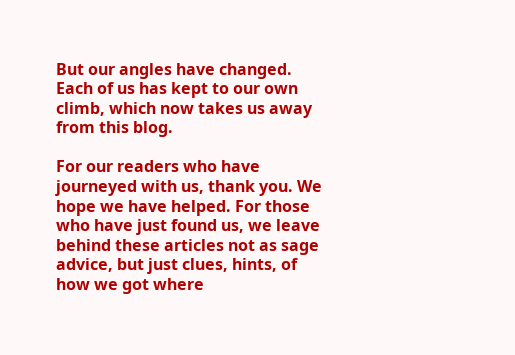But our angles have changed. Each of us has kept to our own climb, which now takes us away from this blog.

For our readers who have journeyed with us, thank you. We hope we have helped. For those who have just found us, we leave behind these articles not as sage advice, but just clues, hints, of how we got where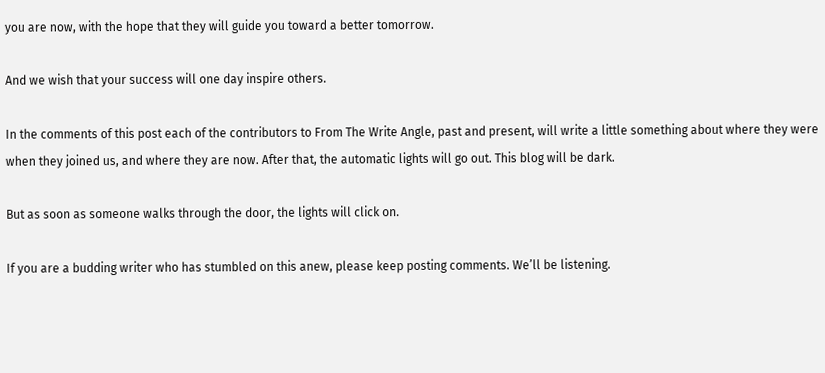you are now, with the hope that they will guide you toward a better tomorrow.

And we wish that your success will one day inspire others.

In the comments of this post each of the contributors to From The Write Angle, past and present, will write a little something about where they were when they joined us, and where they are now. After that, the automatic lights will go out. This blog will be dark.

But as soon as someone walks through the door, the lights will click on.

If you are a budding writer who has stumbled on this anew, please keep posting comments. We’ll be listening.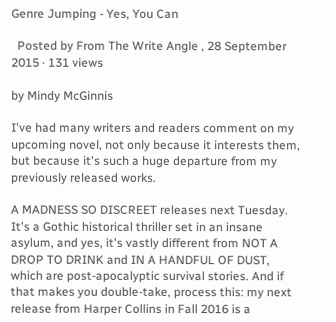Genre Jumping - Yes, You Can

  Posted by From The Write Angle , 28 September 2015 · 131 views

by Mindy McGinnis

I've had many writers and readers comment on my upcoming novel, not only because it interests them, but because it's such a huge departure from my previously released works.

A MADNESS SO DISCREET releases next Tuesday. It's a Gothic historical thriller set in an insane asylum, and yes, it's vastly different from NOT A DROP TO DRINK and IN A HANDFUL OF DUST, which are post-apocalyptic survival stories. And if that makes you double-take, process this: my next release from Harper Collins in Fall 2016 is a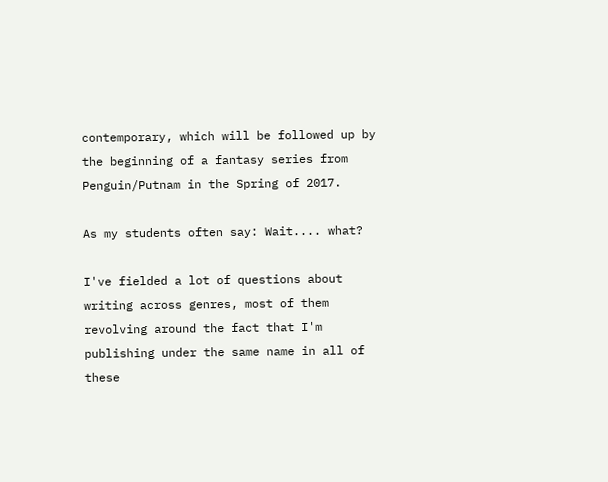contemporary, which will be followed up by the beginning of a fantasy series from Penguin/Putnam in the Spring of 2017.

As my students often say: Wait.... what?

I've fielded a lot of questions about writing across genres, most of them revolving around the fact that I'm publishing under the same name in all of these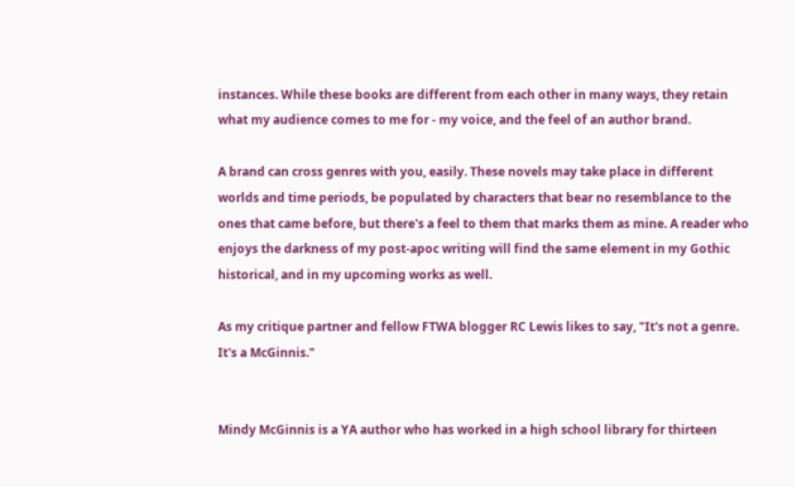instances. While these books are different from each other in many ways, they retain what my audience comes to me for - my voice, and the feel of an author brand.

A brand can cross genres with you, easily. These novels may take place in different worlds and time periods, be populated by characters that bear no resemblance to the ones that came before, but there's a feel to them that marks them as mine. A reader who enjoys the darkness of my post-apoc writing will find the same element in my Gothic historical, and in my upcoming works as well.

As my critique partner and fellow FTWA blogger RC Lewis likes to say, "It's not a genre. It's a McGinnis."


Mindy McGinnis is a YA author who has worked in a high school library for thirteen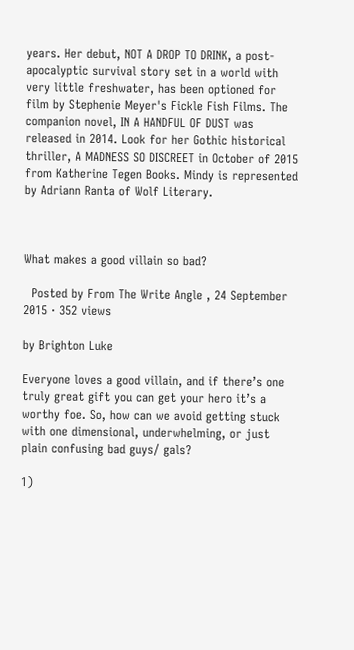years. Her debut, NOT A DROP TO DRINK, a post-apocalyptic survival story set in a world with very little freshwater, has been optioned for film by Stephenie Meyer's Fickle Fish Films. The companion novel, IN A HANDFUL OF DUST was released in 2014. Look for her Gothic historical thriller, A MADNESS SO DISCREET in October of 2015 from Katherine Tegen Books. Mindy is represented by Adriann Ranta of Wolf Literary.



What makes a good villain so bad?

  Posted by From The Write Angle , 24 September 2015 · 352 views

by Brighton Luke

Everyone loves a good villain, and if there’s one truly great gift you can get your hero it’s a worthy foe. So, how can we avoid getting stuck with one dimensional, underwhelming, or just plain confusing bad guys/ gals?

1)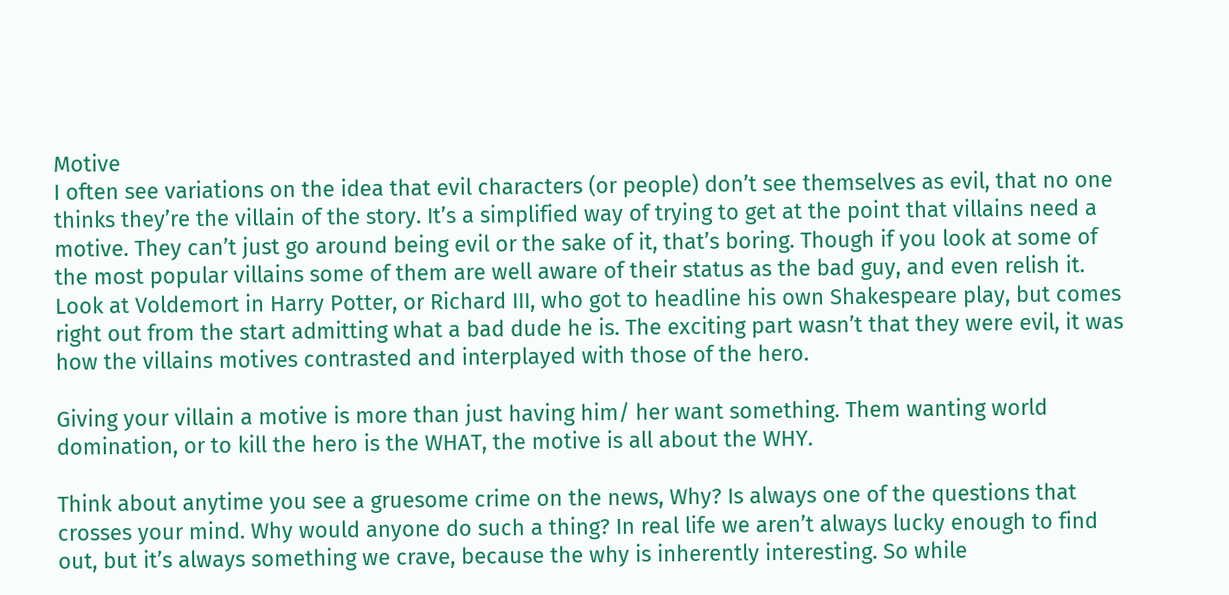Motive
I often see variations on the idea that evil characters (or people) don’t see themselves as evil, that no one thinks they’re the villain of the story. It’s a simplified way of trying to get at the point that villains need a motive. They can’t just go around being evil or the sake of it, that’s boring. Though if you look at some of the most popular villains some of them are well aware of their status as the bad guy, and even relish it. Look at Voldemort in Harry Potter, or Richard III, who got to headline his own Shakespeare play, but comes right out from the start admitting what a bad dude he is. The exciting part wasn’t that they were evil, it was how the villains motives contrasted and interplayed with those of the hero.

Giving your villain a motive is more than just having him/ her want something. Them wanting world domination, or to kill the hero is the WHAT, the motive is all about the WHY.

Think about anytime you see a gruesome crime on the news, Why? Is always one of the questions that crosses your mind. Why would anyone do such a thing? In real life we aren’t always lucky enough to find out, but it’s always something we crave, because the why is inherently interesting. So while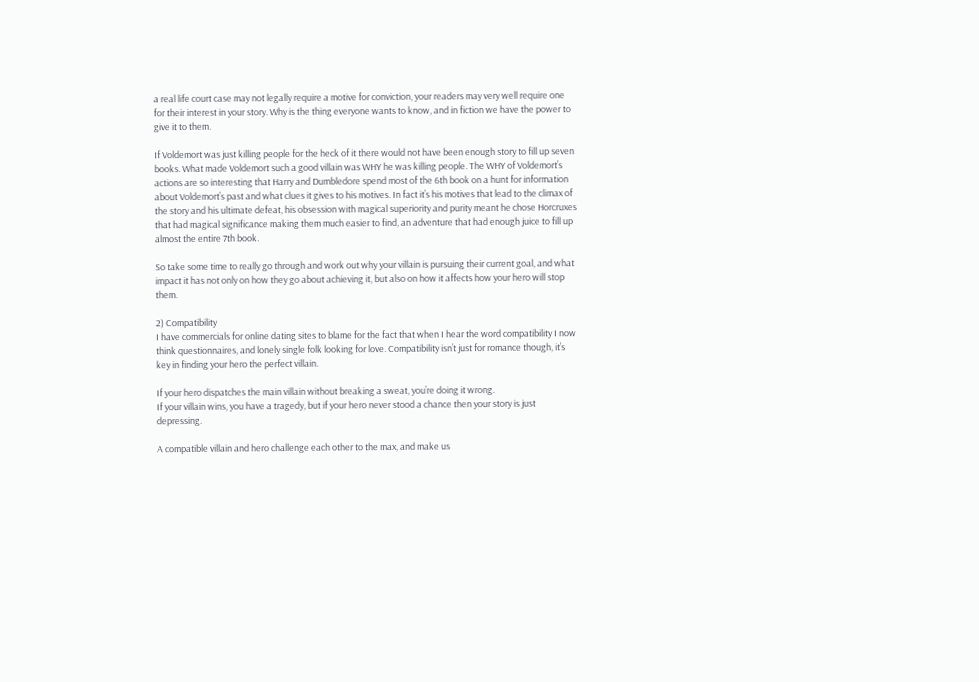a real life court case may not legally require a motive for conviction, your readers may very well require one for their interest in your story. Why is the thing everyone wants to know, and in fiction we have the power to give it to them.

If Voldemort was just killing people for the heck of it there would not have been enough story to fill up seven books. What made Voldemort such a good villain was WHY he was killing people. The WHY of Voldemort’s actions are so interesting that Harry and Dumbledore spend most of the 6th book on a hunt for information about Voldemort’s past and what clues it gives to his motives. In fact it’s his motives that lead to the climax of the story and his ultimate defeat, his obsession with magical superiority and purity meant he chose Horcruxes that had magical significance making them much easier to find, an adventure that had enough juice to fill up almost the entire 7th book.

So take some time to really go through and work out why your villain is pursuing their current goal, and what impact it has not only on how they go about achieving it, but also on how it affects how your hero will stop them.

2) Compatibility
I have commercials for online dating sites to blame for the fact that when I hear the word compatibility I now think questionnaires, and lonely single folk looking for love. Compatibility isn’t just for romance though, it’s key in finding your hero the perfect villain.

If your hero dispatches the main villain without breaking a sweat, you’re doing it wrong.
If your villain wins, you have a tragedy, but if your hero never stood a chance then your story is just depressing.

A compatible villain and hero challenge each other to the max, and make us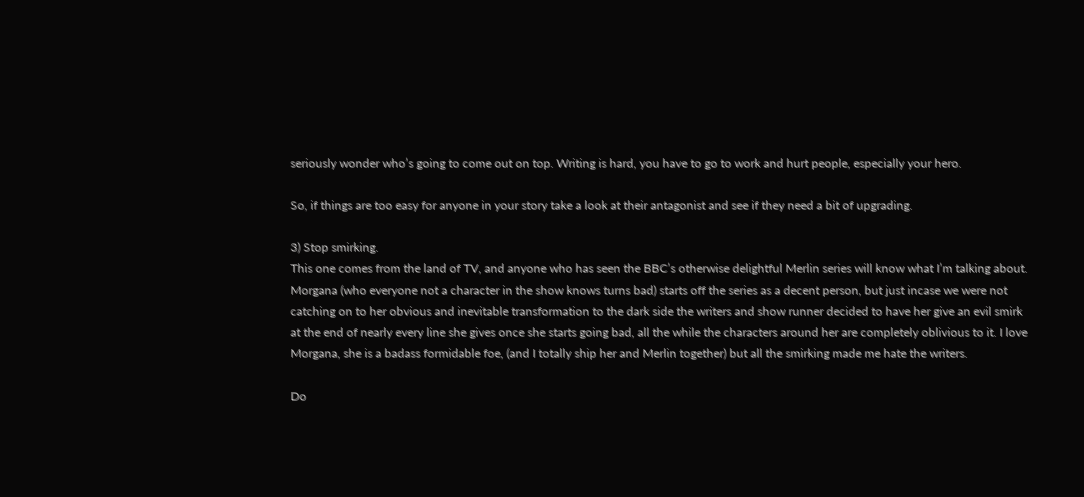seriously wonder who’s going to come out on top. Writing is hard, you have to go to work and hurt people, especially your hero.

So, if things are too easy for anyone in your story take a look at their antagonist and see if they need a bit of upgrading.

3) Stop smirking.
This one comes from the land of TV, and anyone who has seen the BBC’s otherwise delightful Merlin series will know what I’m talking about. Morgana (who everyone not a character in the show knows turns bad) starts off the series as a decent person, but just incase we were not catching on to her obvious and inevitable transformation to the dark side the writers and show runner decided to have her give an evil smirk at the end of nearly every line she gives once she starts going bad, all the while the characters around her are completely oblivious to it. I love Morgana, she is a badass formidable foe, (and I totally ship her and Merlin together) but all the smirking made me hate the writers.

Do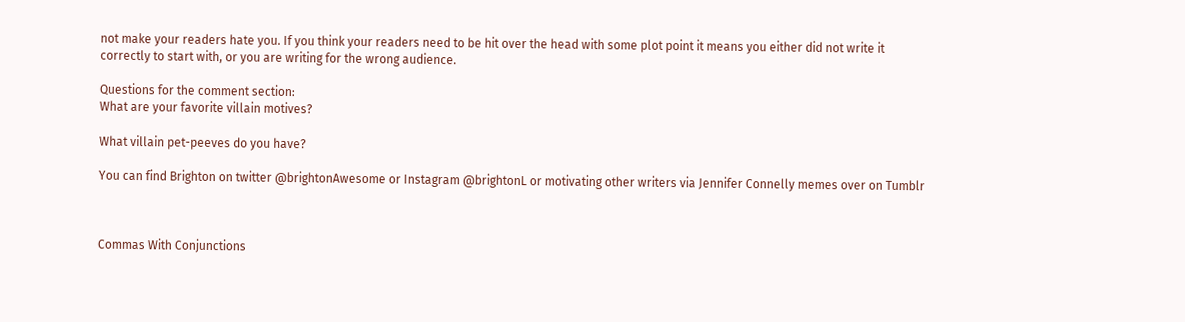not make your readers hate you. If you think your readers need to be hit over the head with some plot point it means you either did not write it correctly to start with, or you are writing for the wrong audience.

Questions for the comment section:
What are your favorite villain motives?

What villain pet-peeves do you have?

You can find Brighton on twitter @brightonAwesome or Instagram @brightonL or motivating other writers via Jennifer Connelly memes over on Tumblr



Commas With Conjunctions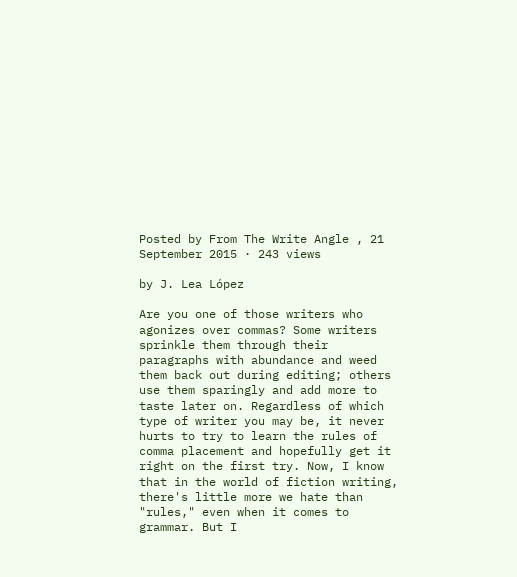Posted by From The Write Angle , 21 September 2015 · 243 views

by J. Lea López

Are you one of those writers who agonizes over commas? Some writers sprinkle them through their paragraphs with abundance and weed them back out during editing; others use them sparingly and add more to taste later on. Regardless of which type of writer you may be, it never hurts to try to learn the rules of comma placement and hopefully get it right on the first try. Now, I know that in the world of fiction writing, there's little more we hate than "rules," even when it comes to grammar. But I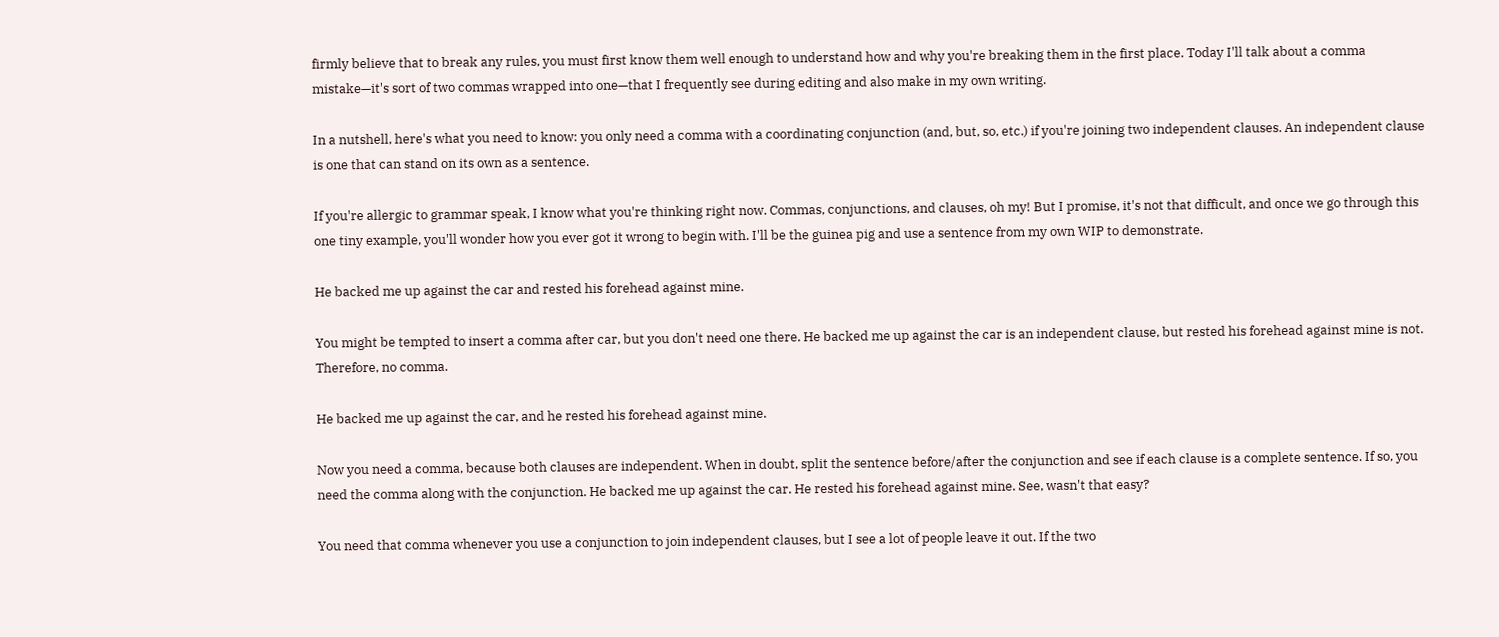firmly believe that to break any rules, you must first know them well enough to understand how and why you're breaking them in the first place. Today I'll talk about a comma mistake—it's sort of two commas wrapped into one—that I frequently see during editing and also make in my own writing.

In a nutshell, here's what you need to know: you only need a comma with a coordinating conjunction (and, but, so, etc.) if you're joining two independent clauses. An independent clause is one that can stand on its own as a sentence.

If you're allergic to grammar speak, I know what you're thinking right now. Commas, conjunctions, and clauses, oh my! But I promise, it's not that difficult, and once we go through this one tiny example, you'll wonder how you ever got it wrong to begin with. I'll be the guinea pig and use a sentence from my own WIP to demonstrate.

He backed me up against the car and rested his forehead against mine.

You might be tempted to insert a comma after car, but you don't need one there. He backed me up against the car is an independent clause, but rested his forehead against mine is not. Therefore, no comma.

He backed me up against the car, and he rested his forehead against mine.

Now you need a comma, because both clauses are independent. When in doubt, split the sentence before/after the conjunction and see if each clause is a complete sentence. If so, you need the comma along with the conjunction. He backed me up against the car. He rested his forehead against mine. See, wasn't that easy?

You need that comma whenever you use a conjunction to join independent clauses, but I see a lot of people leave it out. If the two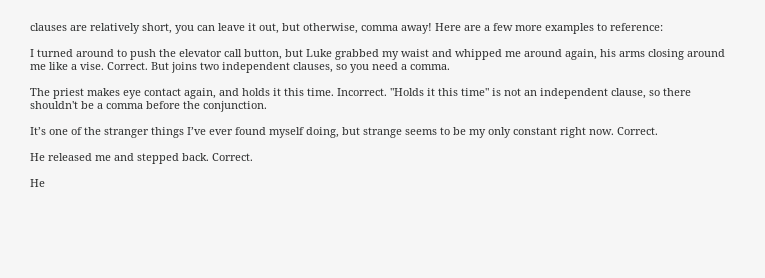clauses are relatively short, you can leave it out, but otherwise, comma away! Here are a few more examples to reference:

I turned around to push the elevator call button, but Luke grabbed my waist and whipped me around again, his arms closing around me like a vise. Correct. But joins two independent clauses, so you need a comma.

The priest makes eye contact again, and holds it this time. Incorrect. "Holds it this time" is not an independent clause, so there shouldn't be a comma before the conjunction.

It’s one of the stranger things I’ve ever found myself doing, but strange seems to be my only constant right now. Correct.

He released me and stepped back. Correct.

He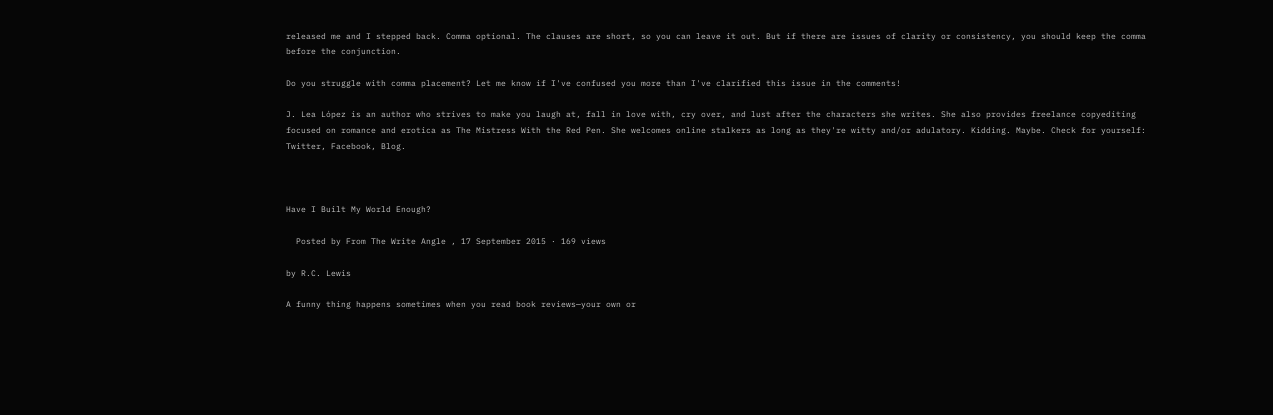released me and I stepped back. Comma optional. The clauses are short, so you can leave it out. But if there are issues of clarity or consistency, you should keep the comma before the conjunction.

Do you struggle with comma placement? Let me know if I've confused you more than I've clarified this issue in the comments!

J. Lea López is an author who strives to make you laugh at, fall in love with, cry over, and lust after the characters she writes. She also provides freelance copyediting focused on romance and erotica as The Mistress With the Red Pen. She welcomes online stalkers as long as they're witty and/or adulatory. Kidding. Maybe. Check for yourself: Twitter, Facebook, Blog.



Have I Built My World Enough?

  Posted by From The Write Angle , 17 September 2015 · 169 views

by R.C. Lewis

A funny thing happens sometimes when you read book reviews—your own or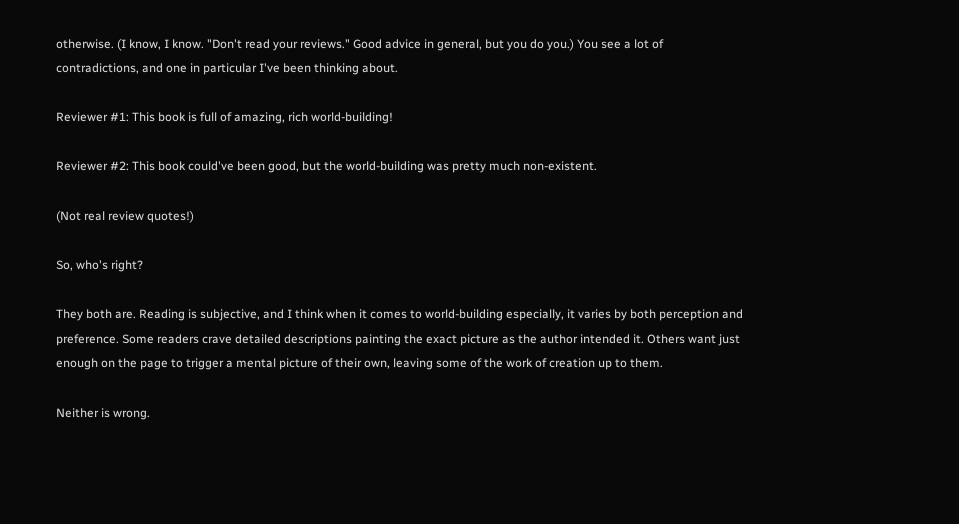otherwise. (I know, I know. "Don't read your reviews." Good advice in general, but you do you.) You see a lot of contradictions, and one in particular I've been thinking about.

Reviewer #1: This book is full of amazing, rich world-building!

Reviewer #2: This book could've been good, but the world-building was pretty much non-existent.

(Not real review quotes!)

So, who's right?

They both are. Reading is subjective, and I think when it comes to world-building especially, it varies by both perception and preference. Some readers crave detailed descriptions painting the exact picture as the author intended it. Others want just enough on the page to trigger a mental picture of their own, leaving some of the work of creation up to them.

Neither is wrong.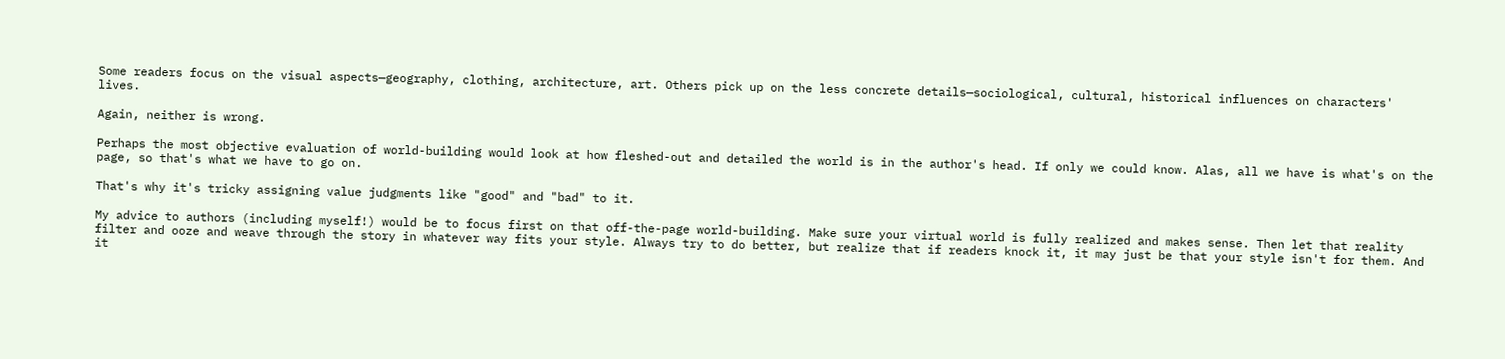Some readers focus on the visual aspects—geography, clothing, architecture, art. Others pick up on the less concrete details—sociological, cultural, historical influences on characters' lives.

Again, neither is wrong.

Perhaps the most objective evaluation of world-building would look at how fleshed-out and detailed the world is in the author's head. If only we could know. Alas, all we have is what's on the page, so that's what we have to go on.

That's why it's tricky assigning value judgments like "good" and "bad" to it.

My advice to authors (including myself!) would be to focus first on that off-the-page world-building. Make sure your virtual world is fully realized and makes sense. Then let that reality filter and ooze and weave through the story in whatever way fits your style. Always try to do better, but realize that if readers knock it, it may just be that your style isn't for them. And it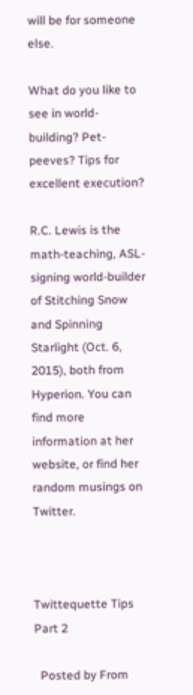will be for someone else.

What do you like to see in world-building? Pet-peeves? Tips for excellent execution?

R.C. Lewis is the math-teaching, ASL-signing world-builder of Stitching Snow and Spinning Starlight (Oct. 6, 2015), both from Hyperion. You can find more information at her website, or find her random musings on Twitter.



Twittequette Tips Part 2

  Posted by From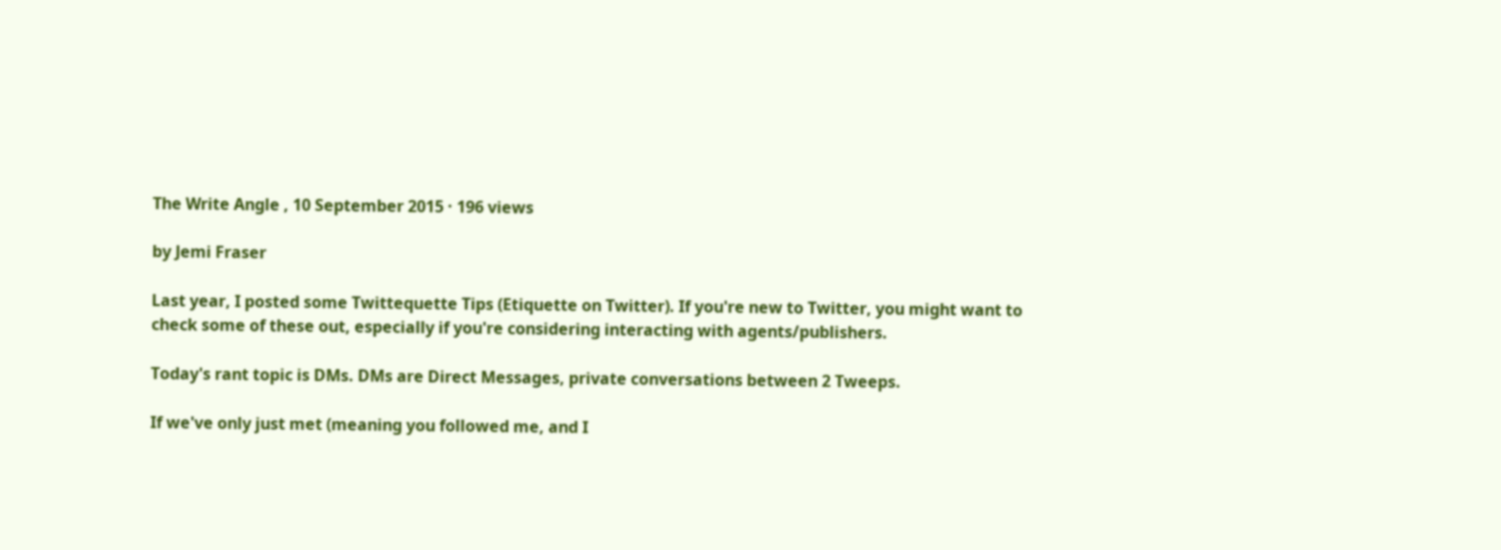The Write Angle , 10 September 2015 · 196 views

by Jemi Fraser

Last year, I posted some Twittequette Tips (Etiquette on Twitter). If you're new to Twitter, you might want to check some of these out, especially if you're considering interacting with agents/publishers.

Today's rant topic is DMs. DMs are Direct Messages, private conversations between 2 Tweeps.

If we've only just met (meaning you followed me, and I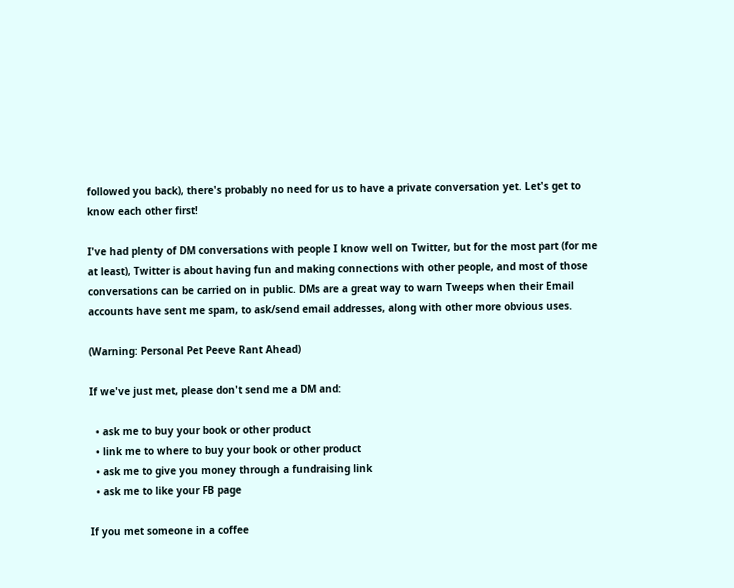followed you back), there's probably no need for us to have a private conversation yet. Let's get to know each other first!

I've had plenty of DM conversations with people I know well on Twitter, but for the most part (for me at least), Twitter is about having fun and making connections with other people, and most of those conversations can be carried on in public. DMs are a great way to warn Tweeps when their Email accounts have sent me spam, to ask/send email addresses, along with other more obvious uses.

(Warning: Personal Pet Peeve Rant Ahead)

If we've just met, please don't send me a DM and:

  • ask me to buy your book or other product
  • link me to where to buy your book or other product
  • ask me to give you money through a fundraising link
  • ask me to like your FB page

If you met someone in a coffee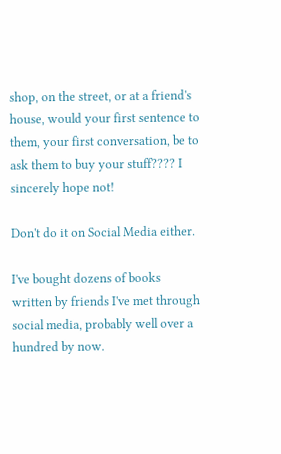shop, on the street, or at a friend's house, would your first sentence to them, your first conversation, be to ask them to buy your stuff???? I sincerely hope not!

Don't do it on Social Media either.

I've bought dozens of books written by friends I've met through social media, probably well over a hundred by now.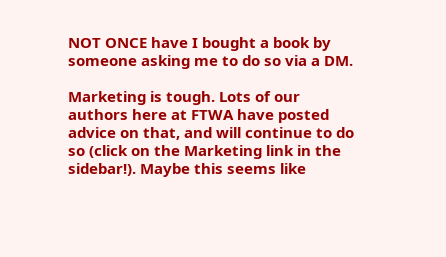NOT ONCE have I bought a book by someone asking me to do so via a DM.

Marketing is tough. Lots of our authors here at FTWA have posted advice on that, and will continue to do so (click on the Marketing link in the sidebar!). Maybe this seems like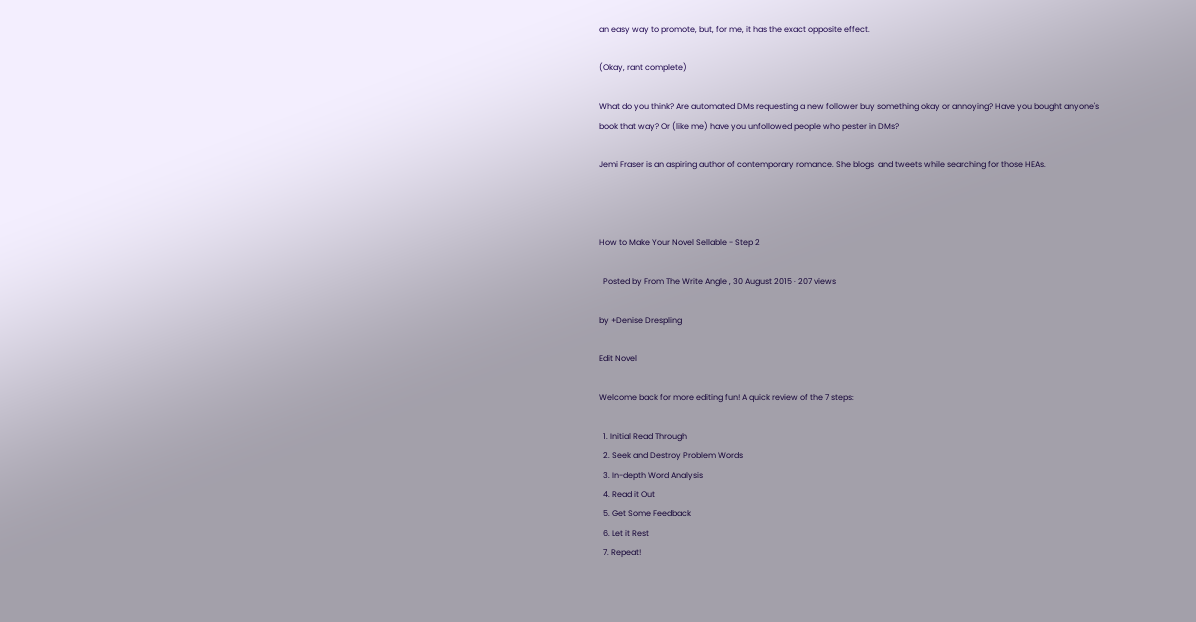an easy way to promote, but, for me, it has the exact opposite effect.

(Okay, rant complete)

What do you think? Are automated DMs requesting a new follower buy something okay or annoying? Have you bought anyone's book that way? Or (like me) have you unfollowed people who pester in DMs?

Jemi Fraser is an aspiring author of contemporary romance. She blogs  and tweets while searching for those HEAs.



How to Make Your Novel Sellable - Step 2

  Posted by From The Write Angle , 30 August 2015 · 207 views

by +Denise Drespling

Edit Novel

Welcome back for more editing fun! A quick review of the 7 steps:

  1. Initial Read Through
  2. Seek and Destroy Problem Words
  3. In-depth Word Analysis
  4. Read it Out
  5. Get Some Feedback
  6. Let it Rest
  7. Repeat!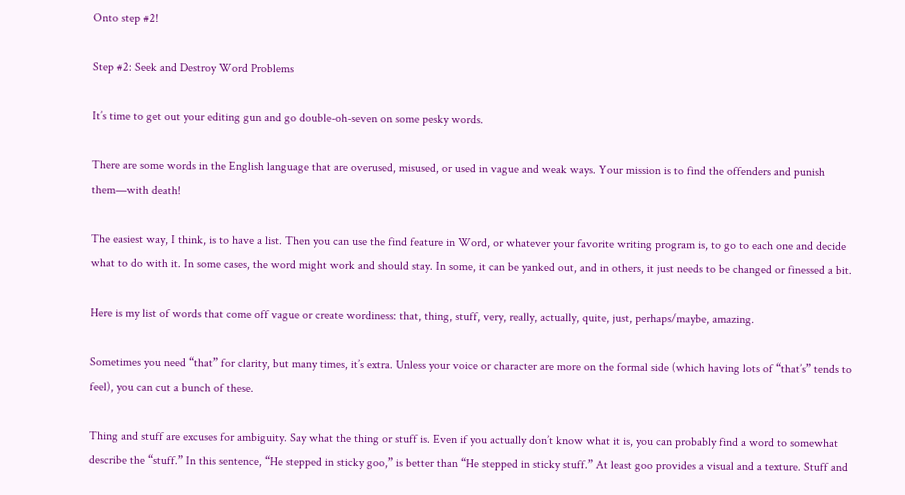Onto step #2!

Step #2: Seek and Destroy Word Problems

It’s time to get out your editing gun and go double-oh-seven on some pesky words.

There are some words in the English language that are overused, misused, or used in vague and weak ways. Your mission is to find the offenders and punish them—with death!

The easiest way, I think, is to have a list. Then you can use the find feature in Word, or whatever your favorite writing program is, to go to each one and decide what to do with it. In some cases, the word might work and should stay. In some, it can be yanked out, and in others, it just needs to be changed or finessed a bit.

Here is my list of words that come off vague or create wordiness: that, thing, stuff, very, really, actually, quite, just, perhaps/maybe, amazing.

Sometimes you need “that” for clarity, but many times, it’s extra. Unless your voice or character are more on the formal side (which having lots of “that’s” tends to feel), you can cut a bunch of these.

Thing and stuff are excuses for ambiguity. Say what the thing or stuff is. Even if you actually don’t know what it is, you can probably find a word to somewhat describe the “stuff.” In this sentence, “He stepped in sticky goo,” is better than “He stepped in sticky stuff.” At least goo provides a visual and a texture. Stuff and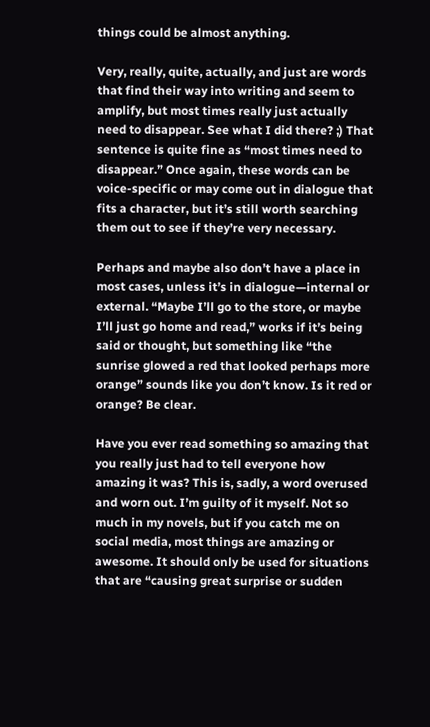things could be almost anything.

Very, really, quite, actually, and just are words that find their way into writing and seem to amplify, but most times really just actually need to disappear. See what I did there? ;) That sentence is quite fine as “most times need to disappear.” Once again, these words can be voice-specific or may come out in dialogue that fits a character, but it’s still worth searching them out to see if they’re very necessary.

Perhaps and maybe also don’t have a place in most cases, unless it’s in dialogue—internal or external. “Maybe I’ll go to the store, or maybe I’ll just go home and read,” works if it’s being said or thought, but something like “the sunrise glowed a red that looked perhaps more orange” sounds like you don’t know. Is it red or orange? Be clear.

Have you ever read something so amazing that you really just had to tell everyone how amazing it was? This is, sadly, a word overused and worn out. I’m guilty of it myself. Not so much in my novels, but if you catch me on social media, most things are amazing or awesome. It should only be used for situations that are “causing great surprise or sudden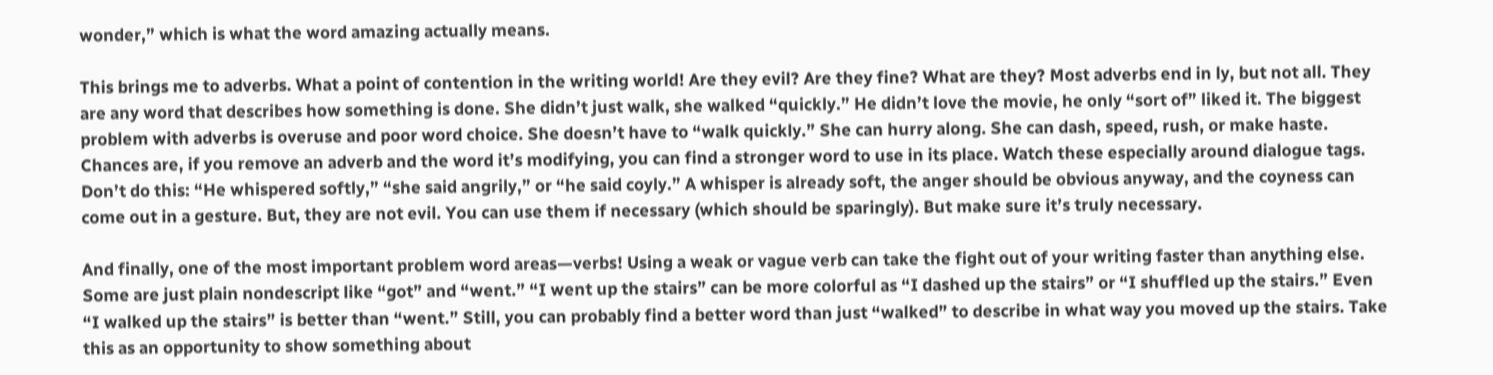wonder,” which is what the word amazing actually means.

This brings me to adverbs. What a point of contention in the writing world! Are they evil? Are they fine? What are they? Most adverbs end in ly, but not all. They are any word that describes how something is done. She didn’t just walk, she walked “quickly.” He didn’t love the movie, he only “sort of” liked it. The biggest problem with adverbs is overuse and poor word choice. She doesn’t have to “walk quickly.” She can hurry along. She can dash, speed, rush, or make haste. Chances are, if you remove an adverb and the word it’s modifying, you can find a stronger word to use in its place. Watch these especially around dialogue tags. Don’t do this: “He whispered softly,” “she said angrily,” or “he said coyly.” A whisper is already soft, the anger should be obvious anyway, and the coyness can come out in a gesture. But, they are not evil. You can use them if necessary (which should be sparingly). But make sure it’s truly necessary.

And finally, one of the most important problem word areas—verbs! Using a weak or vague verb can take the fight out of your writing faster than anything else. Some are just plain nondescript like “got” and “went.” “I went up the stairs” can be more colorful as “I dashed up the stairs” or “I shuffled up the stairs.” Even “I walked up the stairs” is better than “went.” Still, you can probably find a better word than just “walked” to describe in what way you moved up the stairs. Take this as an opportunity to show something about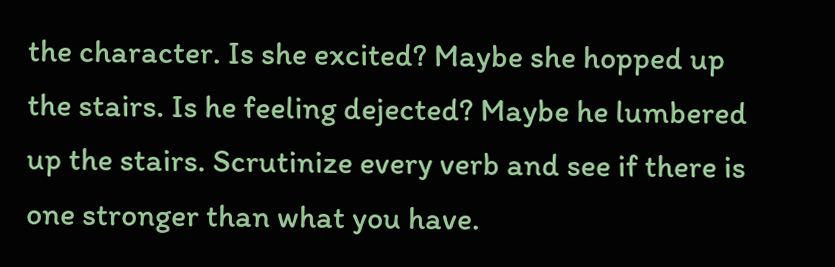the character. Is she excited? Maybe she hopped up the stairs. Is he feeling dejected? Maybe he lumbered up the stairs. Scrutinize every verb and see if there is one stronger than what you have.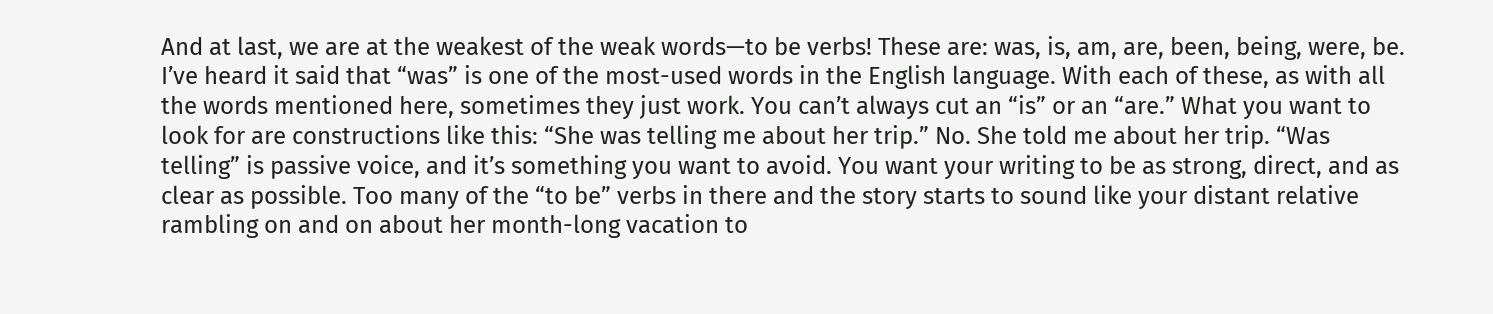And at last, we are at the weakest of the weak words—to be verbs! These are: was, is, am, are, been, being, were, be. I’ve heard it said that “was” is one of the most-used words in the English language. With each of these, as with all the words mentioned here, sometimes they just work. You can’t always cut an “is” or an “are.” What you want to look for are constructions like this: “She was telling me about her trip.” No. She told me about her trip. “Was telling” is passive voice, and it’s something you want to avoid. You want your writing to be as strong, direct, and as clear as possible. Too many of the “to be” verbs in there and the story starts to sound like your distant relative rambling on and on about her month-long vacation to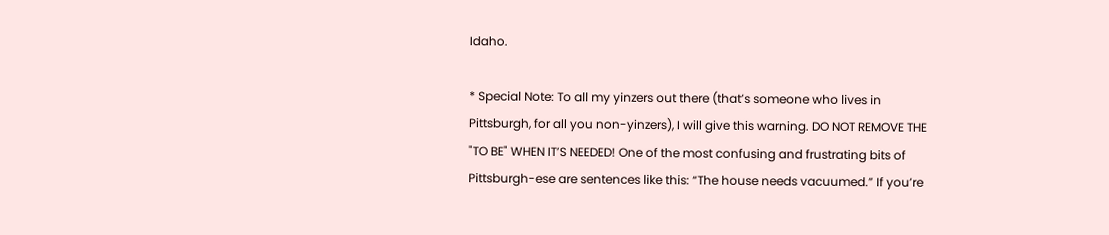Idaho.

* Special Note: To all my yinzers out there (that’s someone who lives in Pittsburgh, for all you non-yinzers), I will give this warning. DO NOT REMOVE THE "TO BE" WHEN IT’S NEEDED! One of the most confusing and frustrating bits of Pittsburgh-ese are sentences like this: “The house needs vacuumed.” If you’re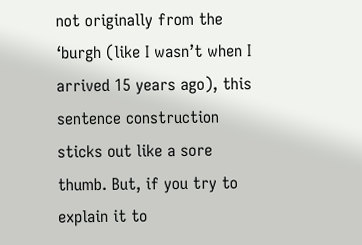not originally from the ‘burgh (like I wasn’t when I arrived 15 years ago), this sentence construction sticks out like a sore thumb. But, if you try to explain it to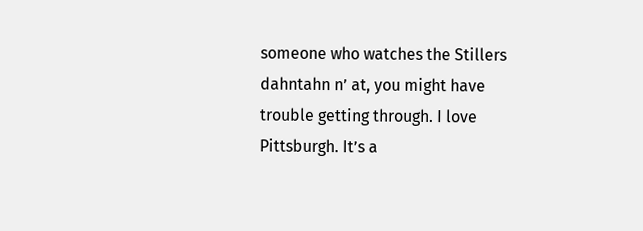someone who watches the Stillers dahntahn n’ at, you might have trouble getting through. I love Pittsburgh. It’s a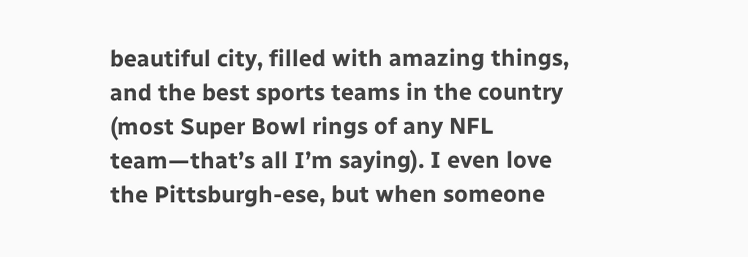beautiful city, filled with amazing things, and the best sports teams in the country (most Super Bowl rings of any NFL team—that’s all I’m saying). I even love the Pittsburgh-ese, but when someone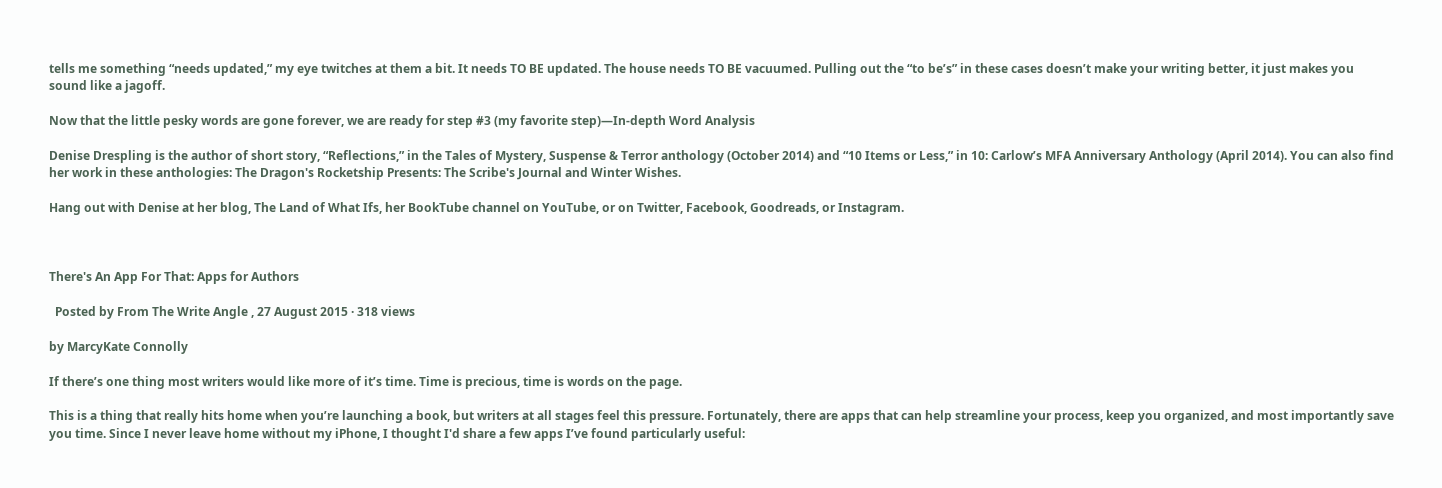tells me something “needs updated,” my eye twitches at them a bit. It needs TO BE updated. The house needs TO BE vacuumed. Pulling out the “to be’s” in these cases doesn’t make your writing better, it just makes you sound like a jagoff.

Now that the little pesky words are gone forever, we are ready for step #3 (my favorite step)—In-depth Word Analysis

Denise Drespling is the author of short story, “Reflections,” in the Tales of Mystery, Suspense & Terror anthology (October 2014) and “10 Items or Less,” in 10: Carlow’s MFA Anniversary Anthology (April 2014). You can also find her work in these anthologies: The Dragon's Rocketship Presents: The Scribe's Journal and Winter Wishes.

Hang out with Denise at her blog, The Land of What Ifs, her BookTube channel on YouTube, or on Twitter, Facebook, Goodreads, or Instagram.



There's An App For That: Apps for Authors

  Posted by From The Write Angle , 27 August 2015 · 318 views

by MarcyKate Connolly

If there’s one thing most writers would like more of it’s time. Time is precious, time is words on the page.

This is a thing that really hits home when you’re launching a book, but writers at all stages feel this pressure. Fortunately, there are apps that can help streamline your process, keep you organized, and most importantly save you time. Since I never leave home without my iPhone, I thought I'd share a few apps I’ve found particularly useful: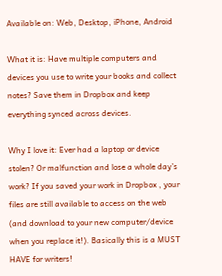Available on: Web, Desktop, iPhone, Android

What it is: Have multiple computers and devices you use to write your books and collect notes? Save them in Dropbox and keep everything synced across devices.

Why I love it: Ever had a laptop or device stolen? Or malfunction and lose a whole day’s work? If you saved your work in Dropbox , your files are still available to access on the web (and download to your new computer/device when you replace it!). Basically this is a MUST HAVE for writers!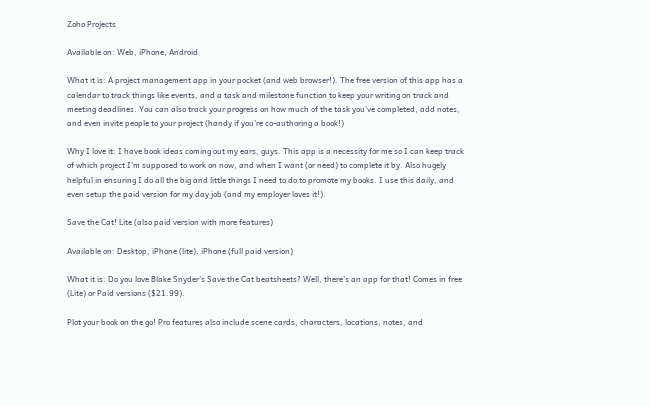Zoho Projects

Available on: Web, iPhone, Android

What it is: A project management app in your pocket (and web browser!). The free version of this app has a calendar to track things like events, and a task and milestone function to keep your writing on track and meeting deadlines. You can also track your progress on how much of the task you’ve completed, add notes, and even invite people to your project (handy if you’re co-authoring a book!)

Why I love it: I have book ideas coming out my ears, guys. This app is a necessity for me so I can keep track of which project I’m supposed to work on now, and when I want (or need) to complete it by. Also hugely helpful in ensuring I do all the big and little things I need to do to promote my books. I use this daily, and even setup the paid version for my day job (and my employer loves it!).

Save the Cat! Lite (also paid version with more features)

Available on: Desktop, iPhone (lite), iPhone (full paid version)

What it is: Do you love Blake Snyder’s Save the Cat beatsheets? Well, there’s an app for that! Comes in free (Lite) or Paid versions ($21.99).

Plot your book on the go! Pro features also include scene cards, characters, locations, notes, and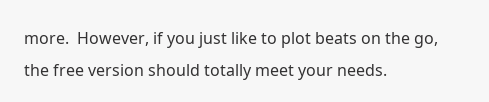more.  However, if you just like to plot beats on the go, the free version should totally meet your needs.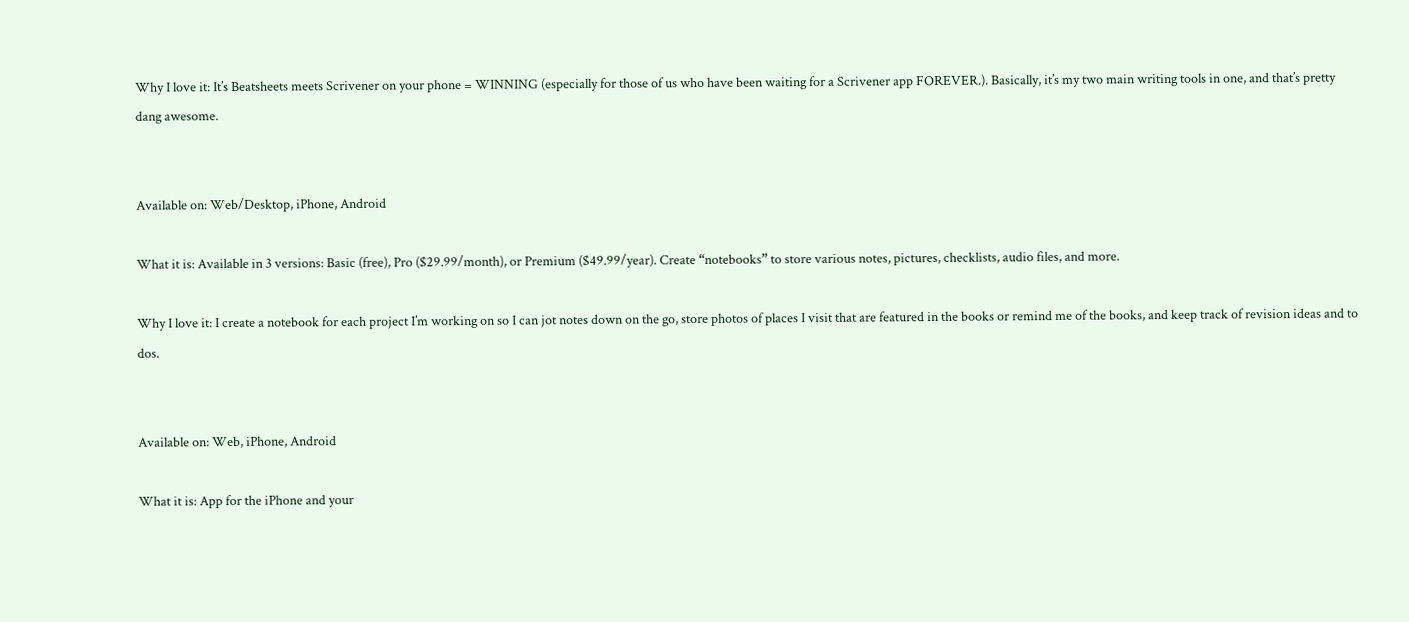Why I love it: It’s Beatsheets meets Scrivener on your phone = WINNING (especially for those of us who have been waiting for a Scrivener app FOREVER.). Basically, it’s my two main writing tools in one, and that’s pretty dang awesome.


Available on: Web/Desktop, iPhone, Android

What it is: Available in 3 versions: Basic (free), Pro ($29.99/month), or Premium ($49.99/year). Create “notebooks” to store various notes, pictures, checklists, audio files, and more.

Why I love it: I create a notebook for each project I’m working on so I can jot notes down on the go, store photos of places I visit that are featured in the books or remind me of the books, and keep track of revision ideas and to dos.


Available on: Web, iPhone, Android

What it is: App for the iPhone and your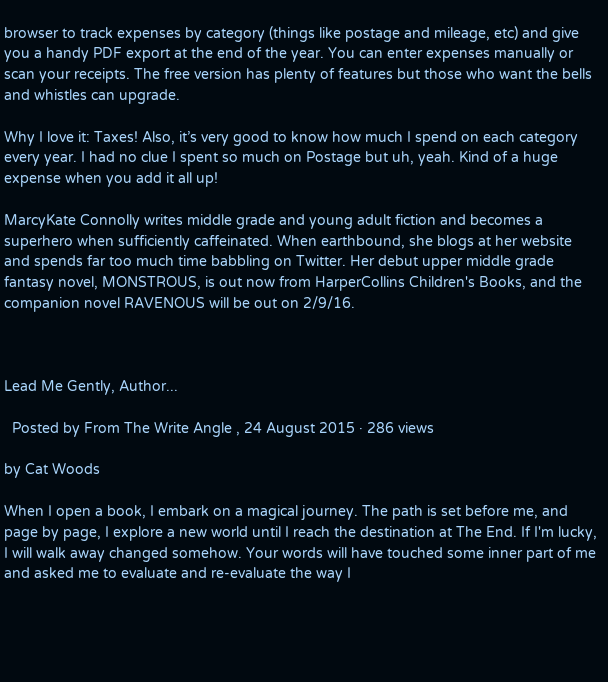browser to track expenses by category (things like postage and mileage, etc) and give you a handy PDF export at the end of the year. You can enter expenses manually or scan your receipts. The free version has plenty of features but those who want the bells and whistles can upgrade.

Why I love it: Taxes! Also, it’s very good to know how much I spend on each category every year. I had no clue I spent so much on Postage but uh, yeah. Kind of a huge expense when you add it all up!

MarcyKate Connolly writes middle grade and young adult fiction and becomes a superhero when sufficiently caffeinated. When earthbound, she blogs at her website and spends far too much time babbling on Twitter. Her debut upper middle grade fantasy novel, MONSTROUS, is out now from HarperCollins Children's Books, and the companion novel RAVENOUS will be out on 2/9/16.



Lead Me Gently, Author...

  Posted by From The Write Angle , 24 August 2015 · 286 views

by Cat Woods

When I open a book, I embark on a magical journey. The path is set before me, and page by page, I explore a new world until I reach the destination at The End. If I'm lucky, I will walk away changed somehow. Your words will have touched some inner part of me and asked me to evaluate and re-evaluate the way I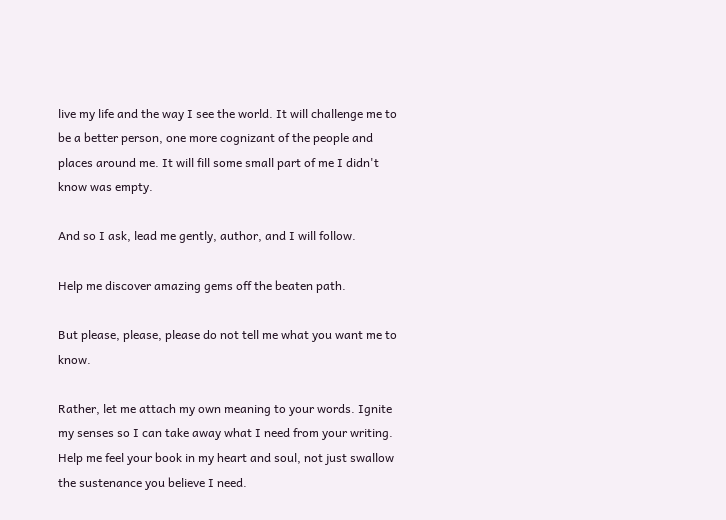live my life and the way I see the world. It will challenge me to be a better person, one more cognizant of the people and places around me. It will fill some small part of me I didn't know was empty.

And so I ask, lead me gently, author, and I will follow.

Help me discover amazing gems off the beaten path.

But please, please, please do not tell me what you want me to know.

Rather, let me attach my own meaning to your words. Ignite my senses so I can take away what I need from your writing. Help me feel your book in my heart and soul, not just swallow the sustenance you believe I need.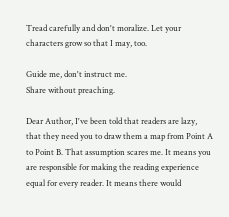Tread carefully and don't moralize. Let your characters grow so that I may, too.

Guide me, don't instruct me.
Share without preaching.

Dear Author, I've been told that readers are lazy, that they need you to draw them a map from Point A to Point B. That assumption scares me. It means you are responsible for making the reading experience equal for every reader. It means there would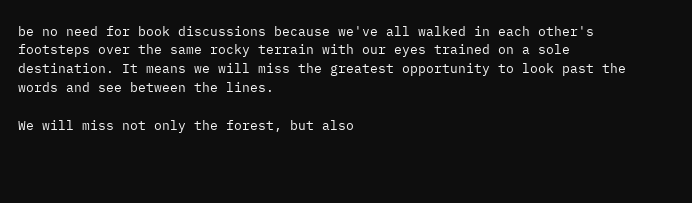be no need for book discussions because we've all walked in each other's footsteps over the same rocky terrain with our eyes trained on a sole destination. It means we will miss the greatest opportunity to look past the words and see between the lines.

We will miss not only the forest, but also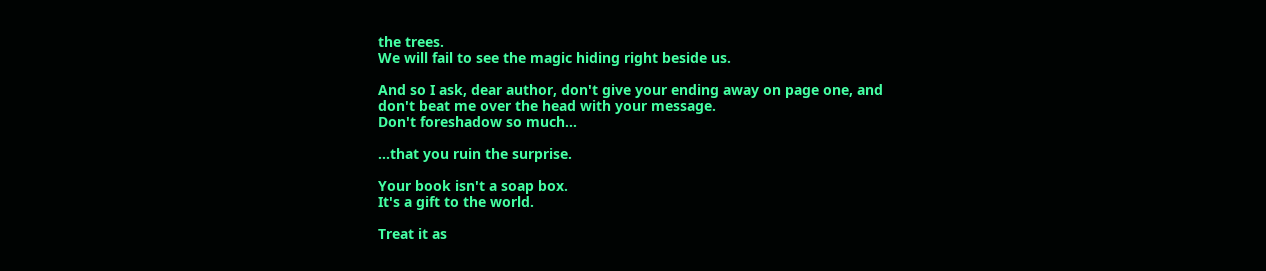the trees.
We will fail to see the magic hiding right beside us.

And so I ask, dear author, don't give your ending away on page one, and don't beat me over the head with your message.
Don't foreshadow so much...

...that you ruin the surprise.

Your book isn't a soap box.
It's a gift to the world.

Treat it as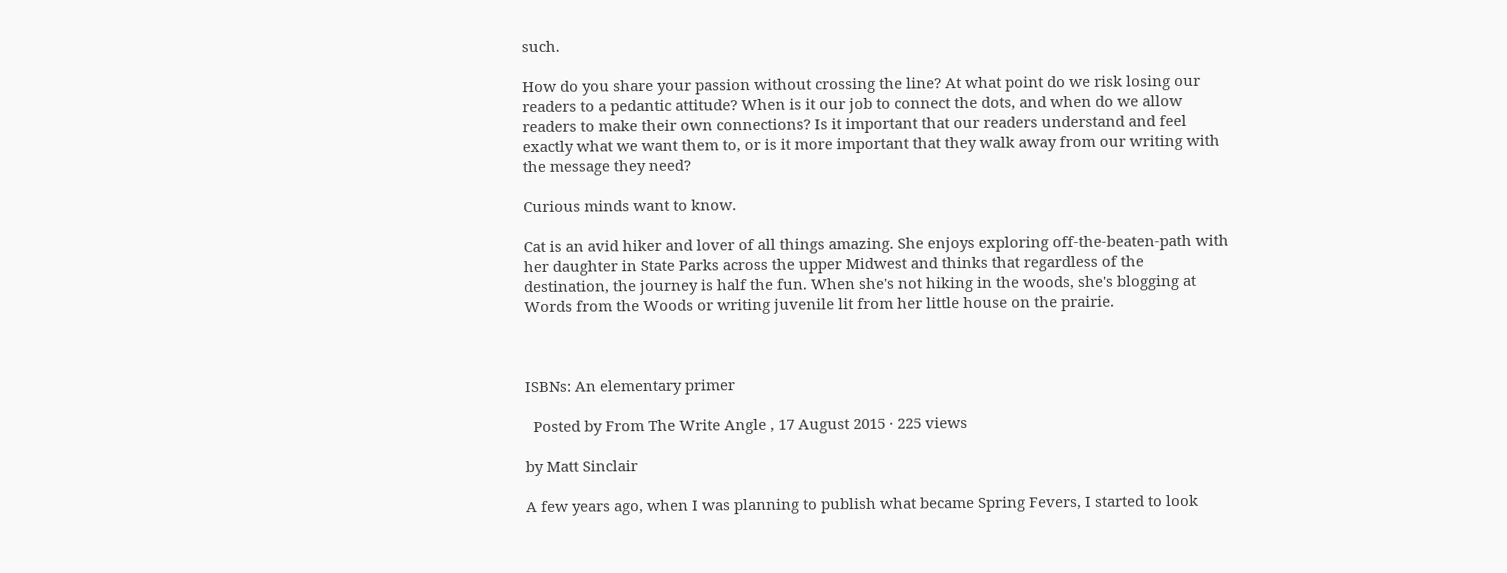such.

How do you share your passion without crossing the line? At what point do we risk losing our readers to a pedantic attitude? When is it our job to connect the dots, and when do we allow readers to make their own connections? Is it important that our readers understand and feel exactly what we want them to, or is it more important that they walk away from our writing with the message they need?

Curious minds want to know.

Cat is an avid hiker and lover of all things amazing. She enjoys exploring off-the-beaten-path with her daughter in State Parks across the upper Midwest and thinks that regardless of the destination, the journey is half the fun. When she's not hiking in the woods, she's blogging at Words from the Woods or writing juvenile lit from her little house on the prairie.



ISBNs: An elementary primer

  Posted by From The Write Angle , 17 August 2015 · 225 views

by Matt Sinclair

A few years ago, when I was planning to publish what became Spring Fevers, I started to look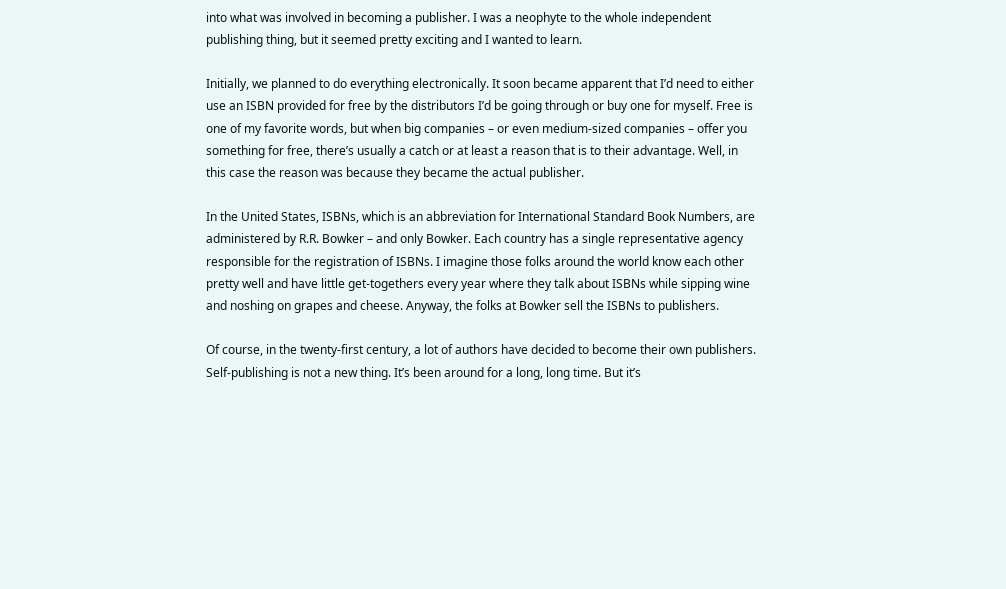into what was involved in becoming a publisher. I was a neophyte to the whole independent publishing thing, but it seemed pretty exciting and I wanted to learn.

Initially, we planned to do everything electronically. It soon became apparent that I’d need to either use an ISBN provided for free by the distributors I’d be going through or buy one for myself. Free is one of my favorite words, but when big companies – or even medium-sized companies – offer you something for free, there’s usually a catch or at least a reason that is to their advantage. Well, in this case the reason was because they became the actual publisher.

In the United States, ISBNs, which is an abbreviation for International Standard Book Numbers, are administered by R.R. Bowker – and only Bowker. Each country has a single representative agency responsible for the registration of ISBNs. I imagine those folks around the world know each other pretty well and have little get-togethers every year where they talk about ISBNs while sipping wine and noshing on grapes and cheese. Anyway, the folks at Bowker sell the ISBNs to publishers.

Of course, in the twenty-first century, a lot of authors have decided to become their own publishers. Self-publishing is not a new thing. It’s been around for a long, long time. But it’s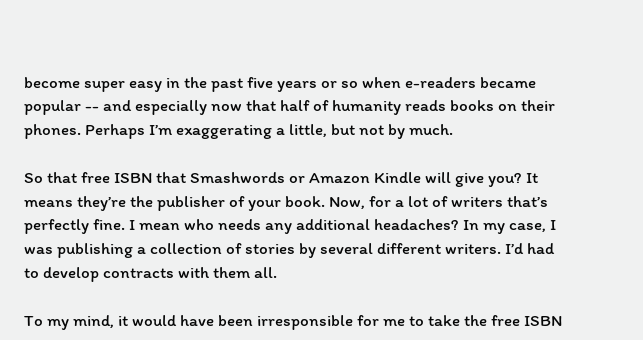become super easy in the past five years or so when e-readers became popular -- and especially now that half of humanity reads books on their phones. Perhaps I’m exaggerating a little, but not by much.

So that free ISBN that Smashwords or Amazon Kindle will give you? It means they’re the publisher of your book. Now, for a lot of writers that’s perfectly fine. I mean who needs any additional headaches? In my case, I was publishing a collection of stories by several different writers. I’d had to develop contracts with them all.

To my mind, it would have been irresponsible for me to take the free ISBN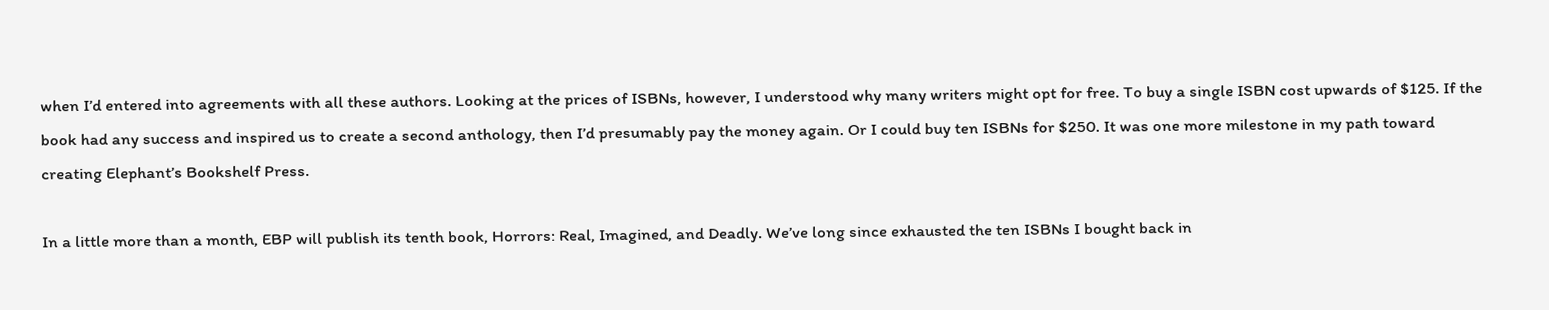when I’d entered into agreements with all these authors. Looking at the prices of ISBNs, however, I understood why many writers might opt for free. To buy a single ISBN cost upwards of $125. If the book had any success and inspired us to create a second anthology, then I’d presumably pay the money again. Or I could buy ten ISBNs for $250. It was one more milestone in my path toward creating Elephant’s Bookshelf Press.

In a little more than a month, EBP will publish its tenth book, Horrors: Real, Imagined, and Deadly. We’ve long since exhausted the ten ISBNs I bought back in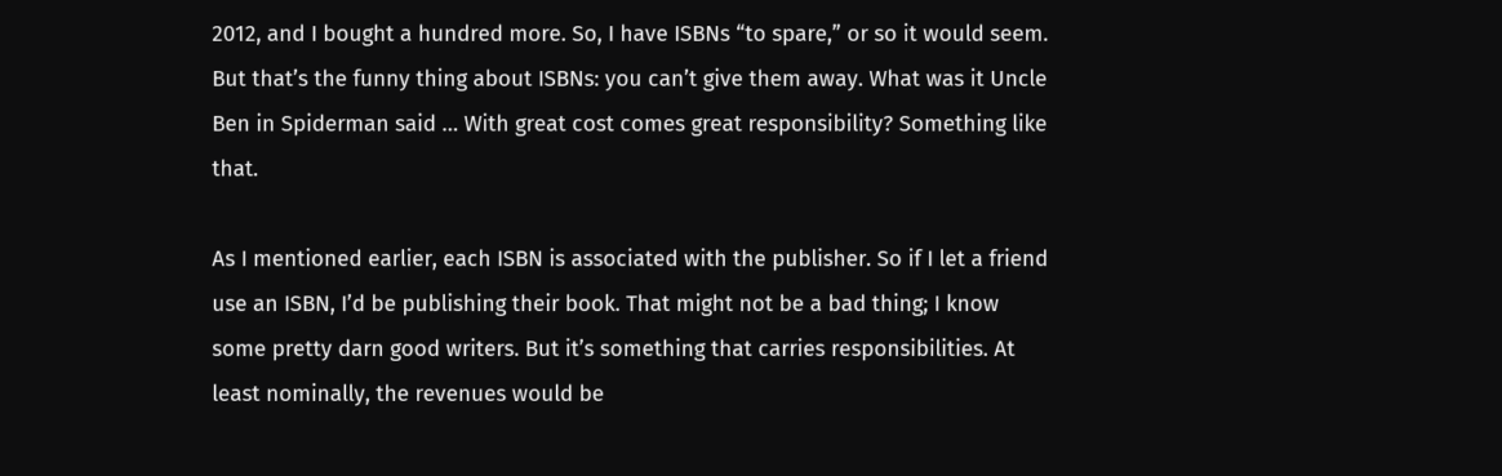2012, and I bought a hundred more. So, I have ISBNs “to spare,” or so it would seem. But that’s the funny thing about ISBNs: you can’t give them away. What was it Uncle Ben in Spiderman said … With great cost comes great responsibility? Something like that.

As I mentioned earlier, each ISBN is associated with the publisher. So if I let a friend use an ISBN, I’d be publishing their book. That might not be a bad thing; I know some pretty darn good writers. But it’s something that carries responsibilities. At least nominally, the revenues would be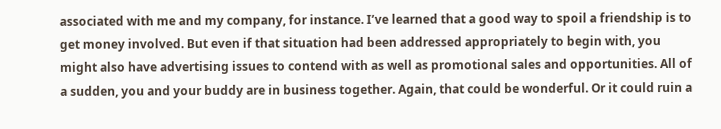associated with me and my company, for instance. I’ve learned that a good way to spoil a friendship is to get money involved. But even if that situation had been addressed appropriately to begin with, you might also have advertising issues to contend with as well as promotional sales and opportunities. All of a sudden, you and your buddy are in business together. Again, that could be wonderful. Or it could ruin a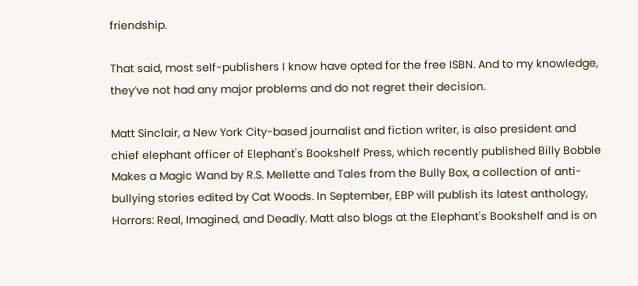friendship.

That said, most self-publishers I know have opted for the free ISBN. And to my knowledge, they’ve not had any major problems and do not regret their decision.

Matt Sinclair, a New York City-based journalist and fiction writer, is also president and chief elephant officer of Elephant's Bookshelf Press, which recently published Billy Bobble Makes a Magic Wand by R.S. Mellette and Tales from the Bully Box, a collection of anti-bullying stories edited by Cat Woods. In September, EBP will publish its latest anthology, Horrors: Real, Imagined, and Deadly. Matt also blogs at the Elephant's Bookshelf and is on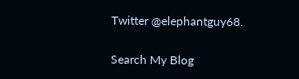Twitter @elephantguy68.


Search My Blog